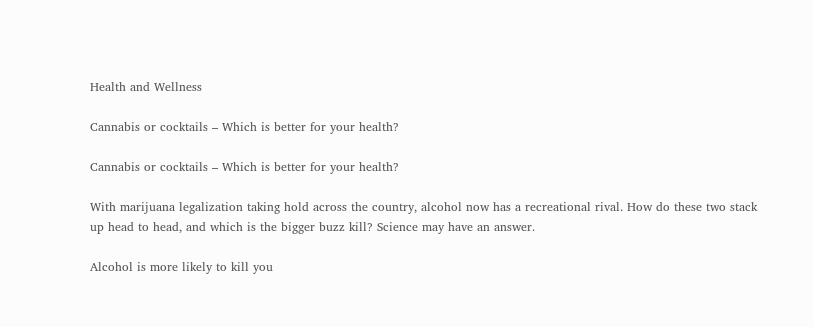Health and Wellness

Cannabis or cocktails – Which is better for your health?

Cannabis or cocktails – Which is better for your health?

With marijuana legalization taking hold across the country, alcohol now has a recreational rival. How do these two stack up head to head, and which is the bigger buzz kill? Science may have an answer.

Alcohol is more likely to kill you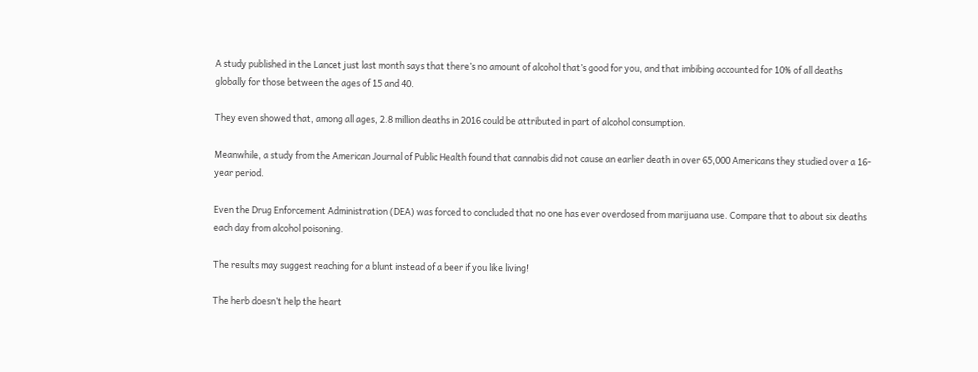A study published in the Lancet just last month says that there’s no amount of alcohol that’s good for you, and that imbibing accounted for 10% of all deaths globally for those between the ages of 15 and 40.

They even showed that, among all ages, 2.8 million deaths in 2016 could be attributed in part of alcohol consumption.

Meanwhile, a study from the American Journal of Public Health found that cannabis did not cause an earlier death in over 65,000 Americans they studied over a 16-year period.

Even the Drug Enforcement Administration (DEA) was forced to concluded that no one has ever overdosed from marijuana use. Compare that to about six deaths each day from alcohol poisoning.

The results may suggest reaching for a blunt instead of a beer if you like living!

The herb doesn’t help the heart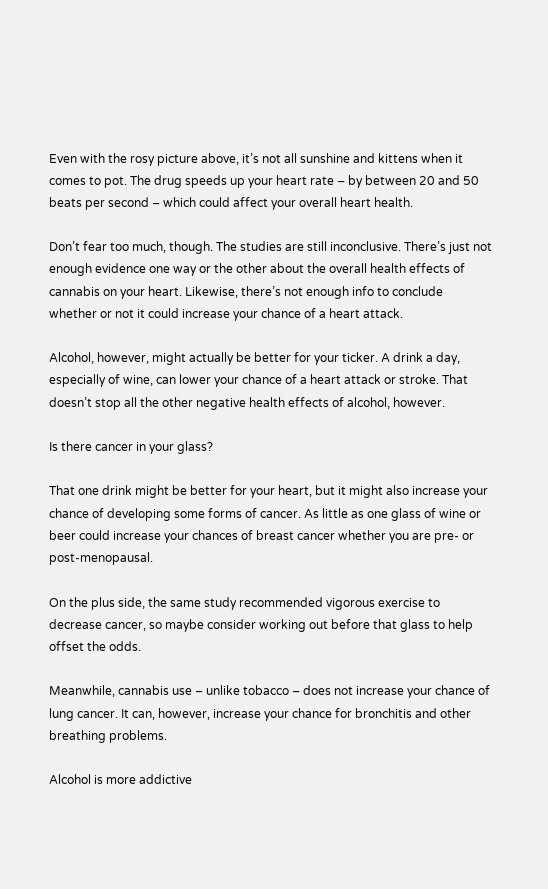Even with the rosy picture above, it’s not all sunshine and kittens when it comes to pot. The drug speeds up your heart rate – by between 20 and 50 beats per second – which could affect your overall heart health.

Don’t fear too much, though. The studies are still inconclusive. There’s just not enough evidence one way or the other about the overall health effects of cannabis on your heart. Likewise, there’s not enough info to conclude whether or not it could increase your chance of a heart attack.

Alcohol, however, might actually be better for your ticker. A drink a day, especially of wine, can lower your chance of a heart attack or stroke. That doesn’t stop all the other negative health effects of alcohol, however.

Is there cancer in your glass?

That one drink might be better for your heart, but it might also increase your chance of developing some forms of cancer. As little as one glass of wine or beer could increase your chances of breast cancer whether you are pre- or post-menopausal.

On the plus side, the same study recommended vigorous exercise to decrease cancer, so maybe consider working out before that glass to help offset the odds.

Meanwhile, cannabis use – unlike tobacco – does not increase your chance of lung cancer. It can, however, increase your chance for bronchitis and other breathing problems.

Alcohol is more addictive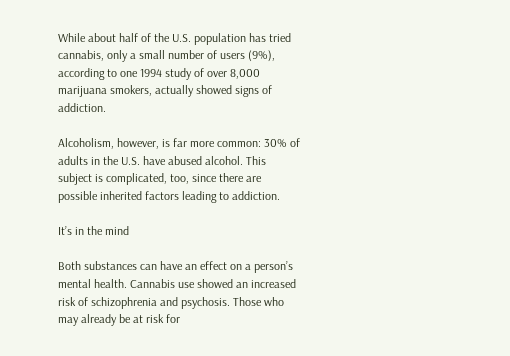While about half of the U.S. population has tried cannabis, only a small number of users (9%), according to one 1994 study of over 8,000 marijuana smokers, actually showed signs of addiction.

Alcoholism, however, is far more common: 30% of adults in the U.S. have abused alcohol. This subject is complicated, too, since there are possible inherited factors leading to addiction.

It’s in the mind

Both substances can have an effect on a person’s mental health. Cannabis use showed an increased risk of schizophrenia and psychosis. Those who may already be at risk for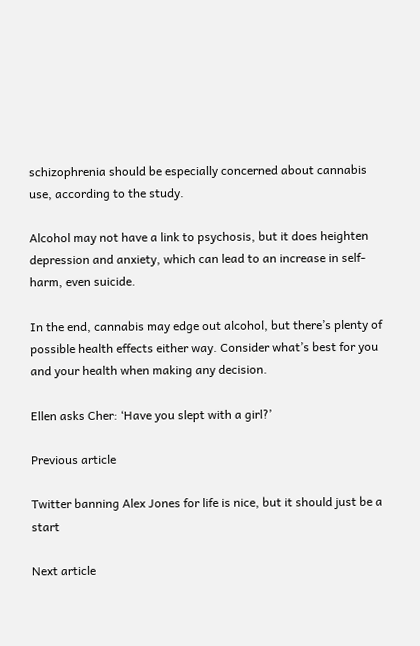schizophrenia should be especially concerned about cannabis use, according to the study.

Alcohol may not have a link to psychosis, but it does heighten depression and anxiety, which can lead to an increase in self-harm, even suicide.

In the end, cannabis may edge out alcohol, but there’s plenty of possible health effects either way. Consider what’s best for you and your health when making any decision.

Ellen asks Cher: ‘Have you slept with a girl?’

Previous article

Twitter banning Alex Jones for life is nice, but it should just be a start

Next article